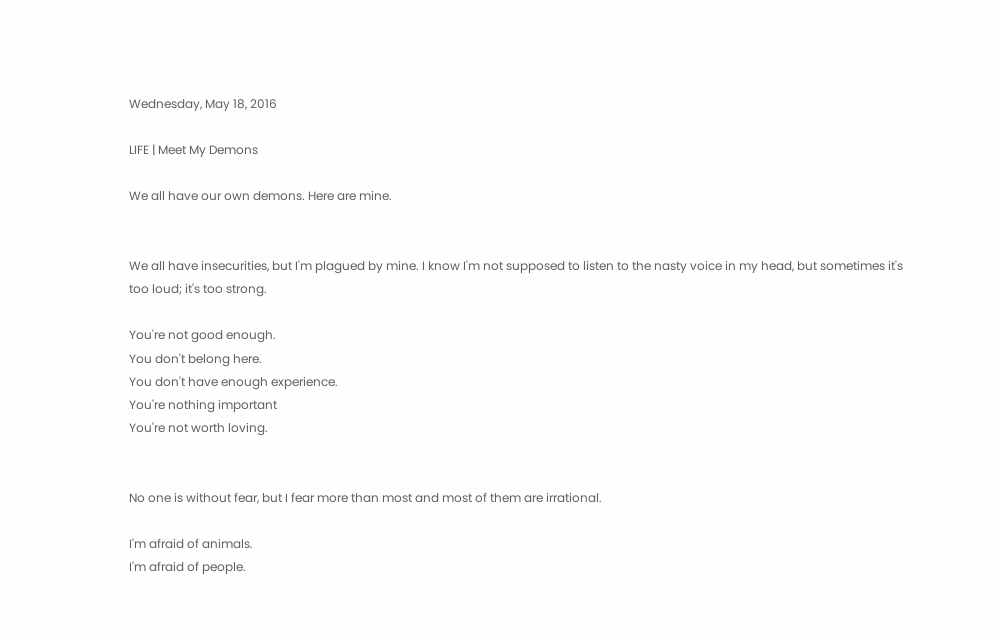Wednesday, May 18, 2016

LIFE | Meet My Demons

We all have our own demons. Here are mine.


We all have insecurities, but I'm plagued by mine. I know I'm not supposed to listen to the nasty voice in my head, but sometimes it's too loud; it's too strong.

You're not good enough.
You don't belong here.
You don't have enough experience.
You're nothing important
You're not worth loving.


No one is without fear, but I fear more than most and most of them are irrational.

I'm afraid of animals.
I'm afraid of people.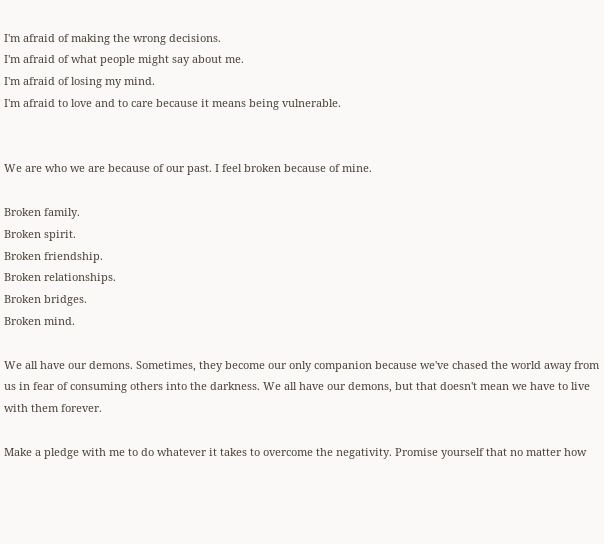I'm afraid of making the wrong decisions.
I'm afraid of what people might say about me.
I'm afraid of losing my mind.
I'm afraid to love and to care because it means being vulnerable.


We are who we are because of our past. I feel broken because of mine.

Broken family.
Broken spirit.
Broken friendship.
Broken relationships.
Broken bridges.
Broken mind.

We all have our demons. Sometimes, they become our only companion because we've chased the world away from us in fear of consuming others into the darkness. We all have our demons, but that doesn't mean we have to live with them forever.

Make a pledge with me to do whatever it takes to overcome the negativity. Promise yourself that no matter how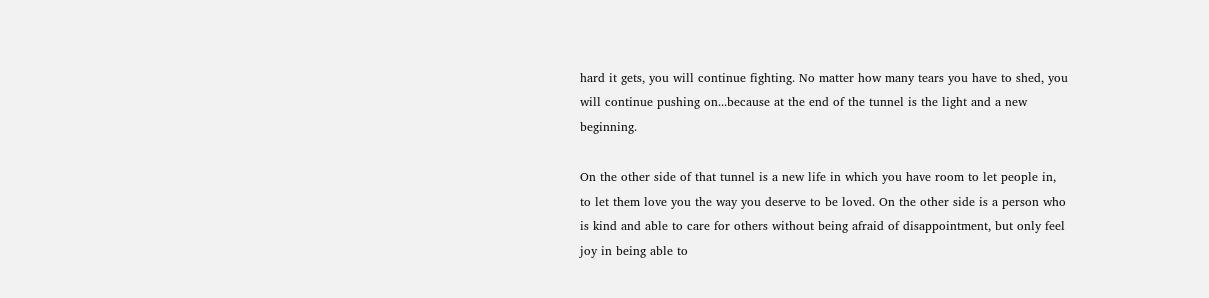hard it gets, you will continue fighting. No matter how many tears you have to shed, you will continue pushing on...because at the end of the tunnel is the light and a new beginning.

On the other side of that tunnel is a new life in which you have room to let people in, to let them love you the way you deserve to be loved. On the other side is a person who is kind and able to care for others without being afraid of disappointment, but only feel joy in being able to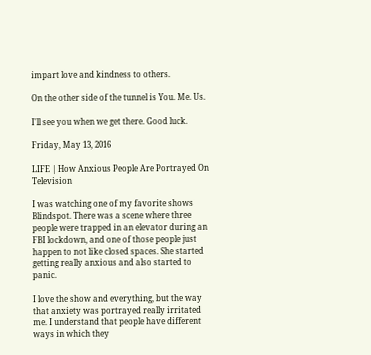impart love and kindness to others.

On the other side of the tunnel is You. Me. Us.

I'll see you when we get there. Good luck.

Friday, May 13, 2016

LIFE | How Anxious People Are Portrayed On Television

I was watching one of my favorite shows Blindspot. There was a scene where three people were trapped in an elevator during an FBI lockdown, and one of those people just happen to not like closed spaces. She started getting really anxious and also started to panic.

I love the show and everything, but the way that anxiety was portrayed really irritated me. I understand that people have different ways in which they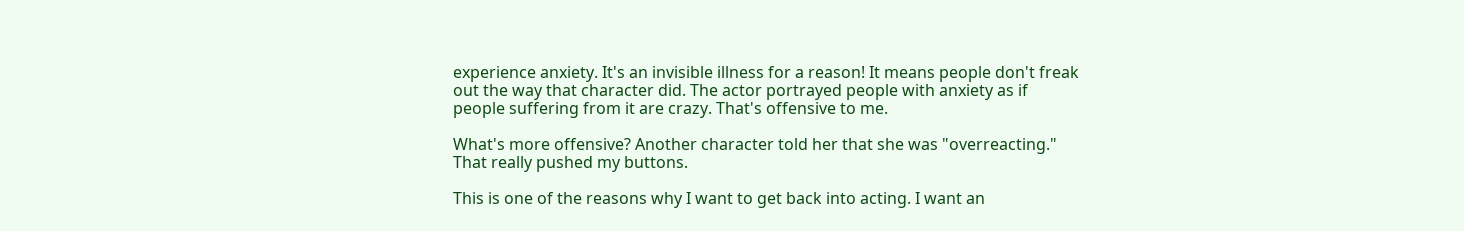experience anxiety. It's an invisible illness for a reason! It means people don't freak out the way that character did. The actor portrayed people with anxiety as if people suffering from it are crazy. That's offensive to me.

What's more offensive? Another character told her that she was "overreacting." That really pushed my buttons.

This is one of the reasons why I want to get back into acting. I want an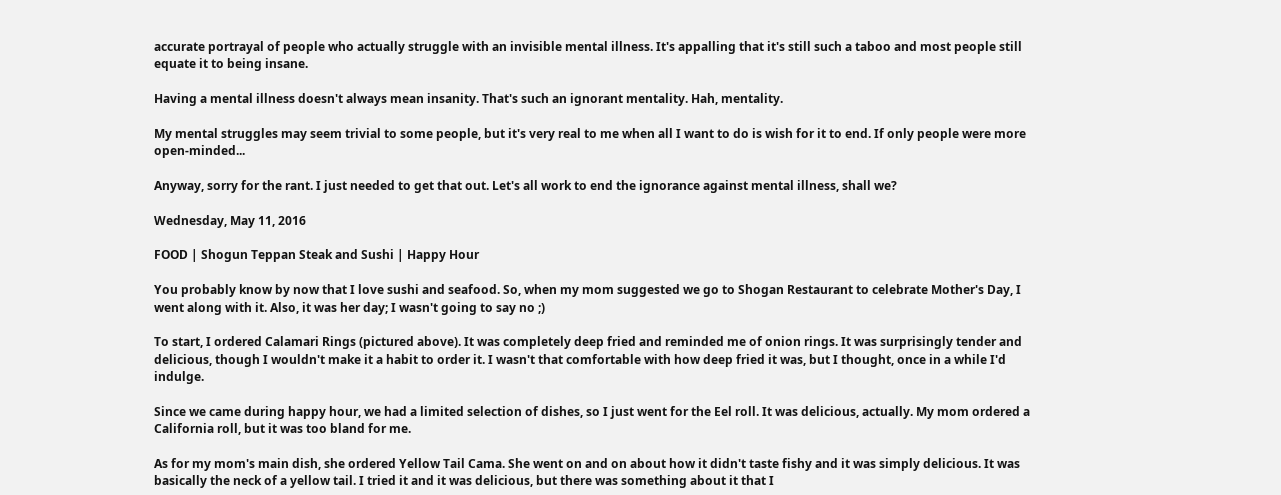accurate portrayal of people who actually struggle with an invisible mental illness. It's appalling that it's still such a taboo and most people still equate it to being insane.

Having a mental illness doesn't always mean insanity. That's such an ignorant mentality. Hah, mentality.

My mental struggles may seem trivial to some people, but it's very real to me when all I want to do is wish for it to end. If only people were more open-minded...

Anyway, sorry for the rant. I just needed to get that out. Let's all work to end the ignorance against mental illness, shall we?

Wednesday, May 11, 2016

FOOD | Shogun Teppan Steak and Sushi | Happy Hour

You probably know by now that I love sushi and seafood. So, when my mom suggested we go to Shogan Restaurant to celebrate Mother's Day, I went along with it. Also, it was her day; I wasn't going to say no ;)

To start, I ordered Calamari Rings (pictured above). It was completely deep fried and reminded me of onion rings. It was surprisingly tender and delicious, though I wouldn't make it a habit to order it. I wasn't that comfortable with how deep fried it was, but I thought, once in a while I'd indulge.

Since we came during happy hour, we had a limited selection of dishes, so I just went for the Eel roll. It was delicious, actually. My mom ordered a California roll, but it was too bland for me.

As for my mom's main dish, she ordered Yellow Tail Cama. She went on and on about how it didn't taste fishy and it was simply delicious. It was basically the neck of a yellow tail. I tried it and it was delicious, but there was something about it that I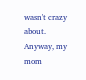wasn't crazy about. Anyway, my mom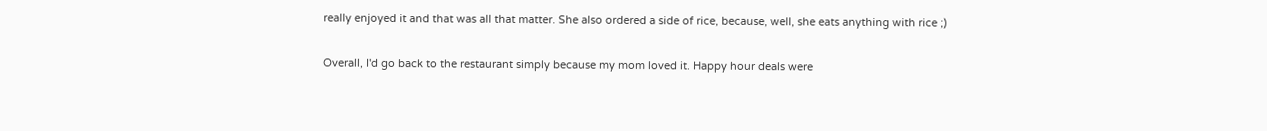really enjoyed it and that was all that matter. She also ordered a side of rice, because, well, she eats anything with rice ;)

Overall, I'd go back to the restaurant simply because my mom loved it. Happy hour deals were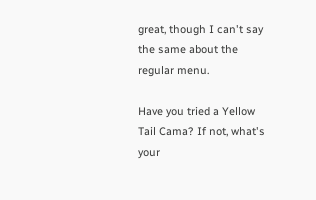great, though I can't say the same about the regular menu.

Have you tried a Yellow Tail Cama? If not, what's your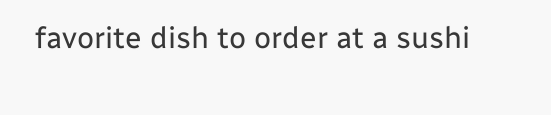favorite dish to order at a sushi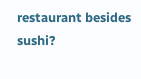restaurant besides sushi?